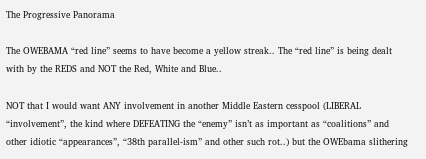The Progressive Panorama

The OWEBAMA “red line” seems to have become a yellow streak.. The “red line” is being dealt with by the REDS and NOT the Red, White and Blue..

NOT that I would want ANY involvement in another Middle Eastern cesspool (LIBERAL “involvement”, the kind where DEFEATING the “enemy” isn’t as important as “coalitions” and other idiotic “appearances”, “38th parallel-ism” and other such rot..) but the OWEbama slithering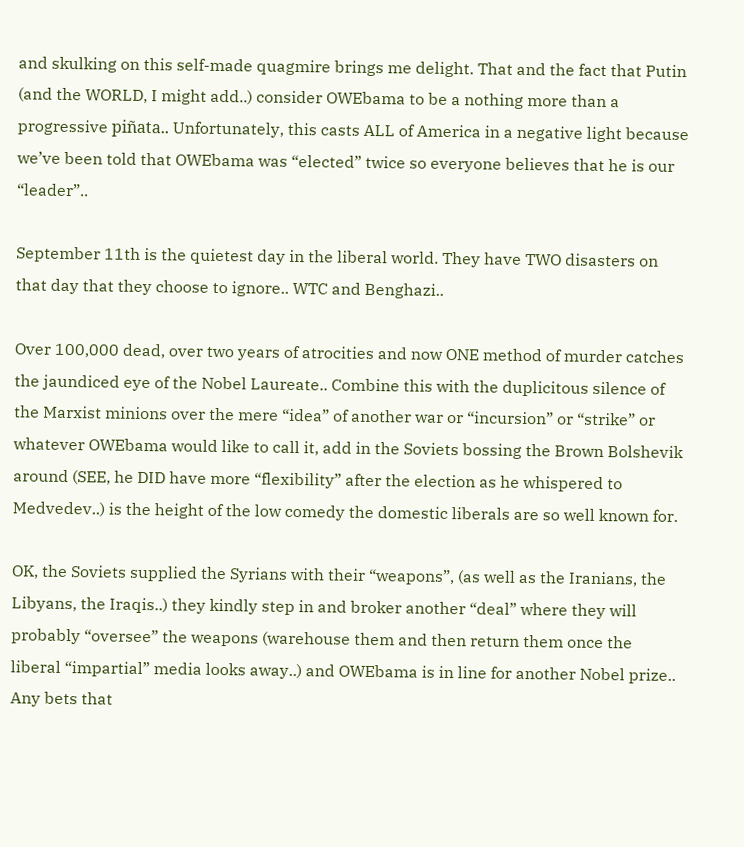and skulking on this self-made quagmire brings me delight. That and the fact that Putin (and the WORLD, I might add..) consider OWEbama to be a nothing more than a progressive piñata.. Unfortunately, this casts ALL of America in a negative light because we’ve been told that OWEbama was “elected” twice so everyone believes that he is our “leader”..

September 11th is the quietest day in the liberal world. They have TWO disasters on that day that they choose to ignore.. WTC and Benghazi..

Over 100,000 dead, over two years of atrocities and now ONE method of murder catches the jaundiced eye of the Nobel Laureate.. Combine this with the duplicitous silence of the Marxist minions over the mere “idea” of another war or “incursion” or “strike” or whatever OWEbama would like to call it, add in the Soviets bossing the Brown Bolshevik around (SEE, he DID have more “flexibility” after the election as he whispered to Medvedev..) is the height of the low comedy the domestic liberals are so well known for.

OK, the Soviets supplied the Syrians with their “weapons”, (as well as the Iranians, the Libyans, the Iraqis..) they kindly step in and broker another “deal” where they will probably “oversee” the weapons (warehouse them and then return them once the liberal “impartial” media looks away..) and OWEbama is in line for another Nobel prize.. Any bets that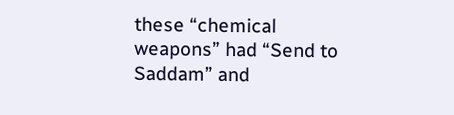these “chemical weapons” had “Send to Saddam” and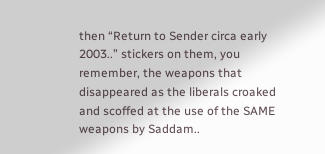then “Return to Sender circa early 2003..” stickers on them, you remember, the weapons that disappeared as the liberals croaked and scoffed at the use of the SAME weapons by Saddam..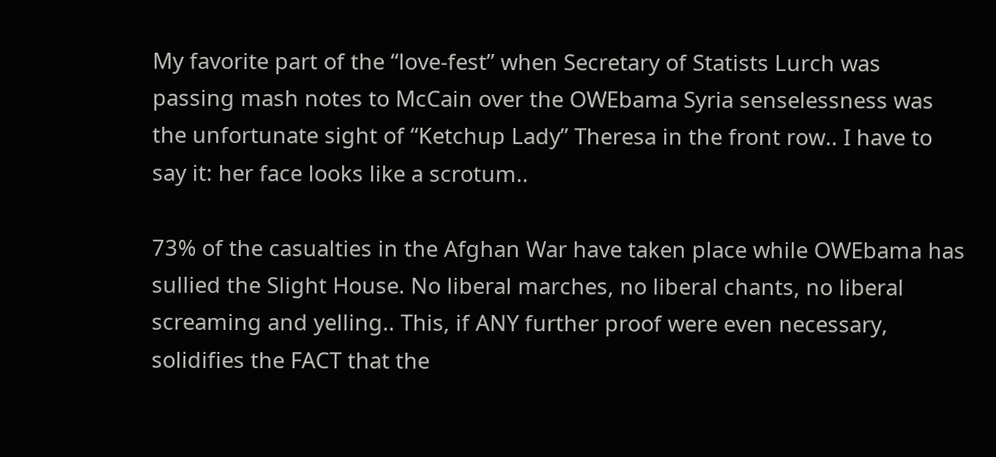My favorite part of the “love-fest” when Secretary of Statists Lurch was passing mash notes to McCain over the OWEbama Syria senselessness was the unfortunate sight of “Ketchup Lady” Theresa in the front row.. I have to say it: her face looks like a scrotum..

73% of the casualties in the Afghan War have taken place while OWEbama has sullied the Slight House. No liberal marches, no liberal chants, no liberal screaming and yelling.. This, if ANY further proof were even necessary, solidifies the FACT that the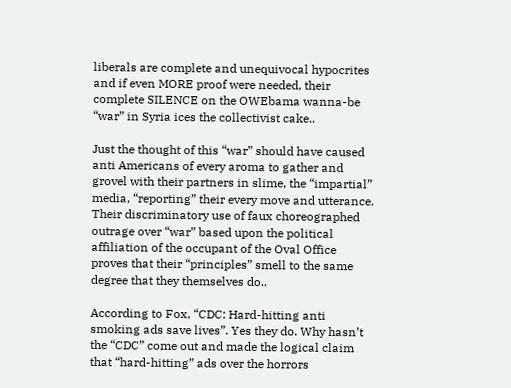liberals are complete and unequivocal hypocrites and if even MORE proof were needed, their complete SILENCE on the OWEbama wanna-be “war” in Syria ices the collectivist cake..

Just the thought of this “war” should have caused anti Americans of every aroma to gather and grovel with their partners in slime, the “impartial” media, “reporting” their every move and utterance. Their discriminatory use of faux choreographed outrage over “war” based upon the political affiliation of the occupant of the Oval Office proves that their “principles” smell to the same degree that they themselves do..

According to Fox, “CDC: Hard-hitting anti smoking ads save lives”. Yes they do. Why hasn’t the “CDC” come out and made the logical claim that “hard-hitting” ads over the horrors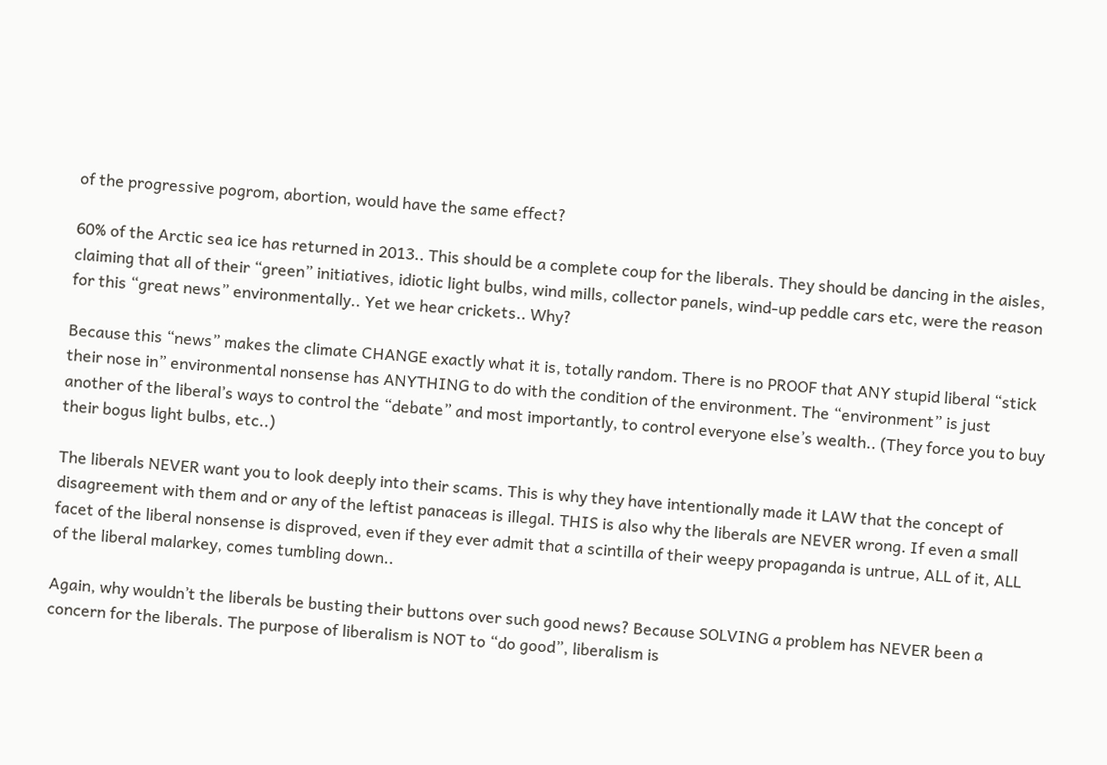of the progressive pogrom, abortion, would have the same effect?

60% of the Arctic sea ice has returned in 2013.. This should be a complete coup for the liberals. They should be dancing in the aisles, claiming that all of their “green” initiatives, idiotic light bulbs, wind mills, collector panels, wind-up peddle cars etc, were the reason for this “great news” environmentally.. Yet we hear crickets.. Why?

Because this “news” makes the climate CHANGE exactly what it is, totally random. There is no PROOF that ANY stupid liberal “stick their nose in” environmental nonsense has ANYTHING to do with the condition of the environment. The “environment” is just another of the liberal’s ways to control the “debate” and most importantly, to control everyone else’s wealth.. (They force you to buy their bogus light bulbs, etc..)

The liberals NEVER want you to look deeply into their scams. This is why they have intentionally made it LAW that the concept of disagreement with them and or any of the leftist panaceas is illegal. THIS is also why the liberals are NEVER wrong. If even a small facet of the liberal nonsense is disproved, even if they ever admit that a scintilla of their weepy propaganda is untrue, ALL of it, ALL of the liberal malarkey, comes tumbling down..

Again, why wouldn’t the liberals be busting their buttons over such good news? Because SOLVING a problem has NEVER been a concern for the liberals. The purpose of liberalism is NOT to “do good”, liberalism is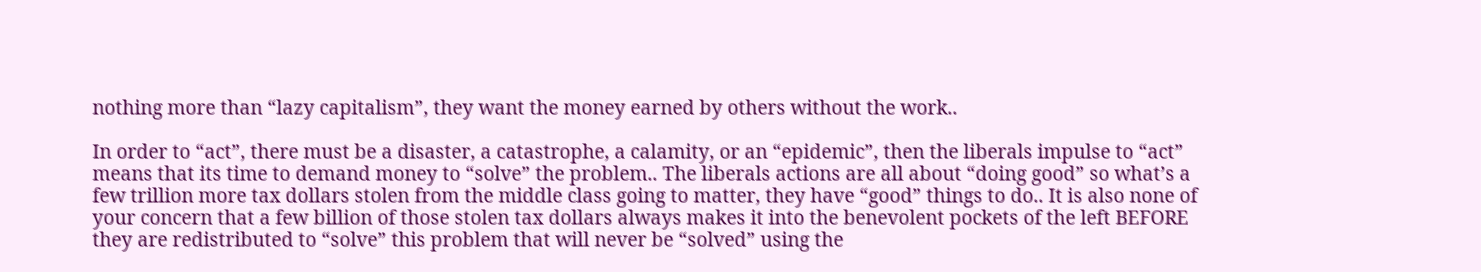nothing more than “lazy capitalism”, they want the money earned by others without the work..

In order to “act”, there must be a disaster, a catastrophe, a calamity, or an “epidemic”, then the liberals impulse to “act” means that its time to demand money to “solve” the problem.. The liberals actions are all about “doing good” so what’s a few trillion more tax dollars stolen from the middle class going to matter, they have “good” things to do.. It is also none of your concern that a few billion of those stolen tax dollars always makes it into the benevolent pockets of the left BEFORE they are redistributed to “solve” this problem that will never be “solved” using the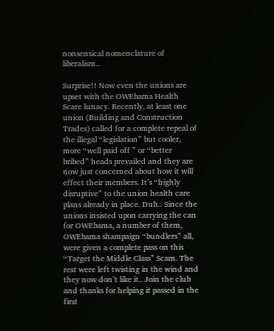nonsensical nomenclature of liberalism..

Surprise!! Now even the unions are upset with the OWEbama Health Scare lunacy. Recently, at least one union (Building and Construction Trades) called for a complete repeal of the illegal “legislation” but cooler, more “well paid off ” or “better bribed” heads prevailed and they are now just concerned about how it will effect their members. It’s “highly disruptive” to the union health care plans already in place. Duh.. Since the unions insisted upon carrying the can for OWEbama, a number of them, OWEbama shampaign “bundlers” all, were given a complete pass on this “Target the Middle Class” Scam. The rest were left twisting in the wind and they now don’t like it.. Join the club and thanks for helping it passed in the first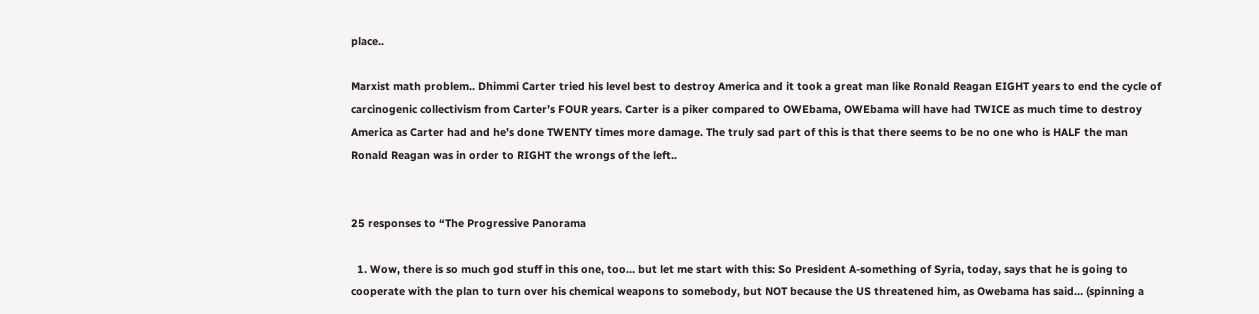place..

Marxist math problem.. Dhimmi Carter tried his level best to destroy America and it took a great man like Ronald Reagan EIGHT years to end the cycle of carcinogenic collectivism from Carter’s FOUR years. Carter is a piker compared to OWEbama, OWEbama will have had TWICE as much time to destroy America as Carter had and he’s done TWENTY times more damage. The truly sad part of this is that there seems to be no one who is HALF the man Ronald Reagan was in order to RIGHT the wrongs of the left..


25 responses to “The Progressive Panorama

  1. Wow, there is so much god stuff in this one, too… but let me start with this: So President A-something of Syria, today, says that he is going to cooperate with the plan to turn over his chemical weapons to somebody, but NOT because the US threatened him, as Owebama has said… (spinning a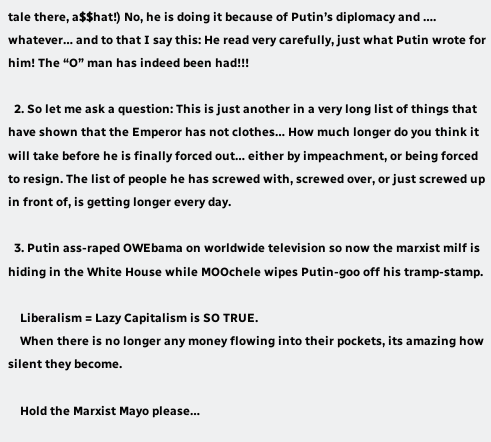tale there, a$$hat!) No, he is doing it because of Putin’s diplomacy and …. whatever… and to that I say this: He read very carefully, just what Putin wrote for him! The “O” man has indeed been had!!!

  2. So let me ask a question: This is just another in a very long list of things that have shown that the Emperor has not clothes… How much longer do you think it will take before he is finally forced out… either by impeachment, or being forced to resign. The list of people he has screwed with, screwed over, or just screwed up in front of, is getting longer every day.

  3. Putin ass-raped OWEbama on worldwide television so now the marxist milf is hiding in the White House while MOOchele wipes Putin-goo off his tramp-stamp.

    Liberalism = Lazy Capitalism is SO TRUE.
    When there is no longer any money flowing into their pockets, its amazing how silent they become.

    Hold the Marxist Mayo please…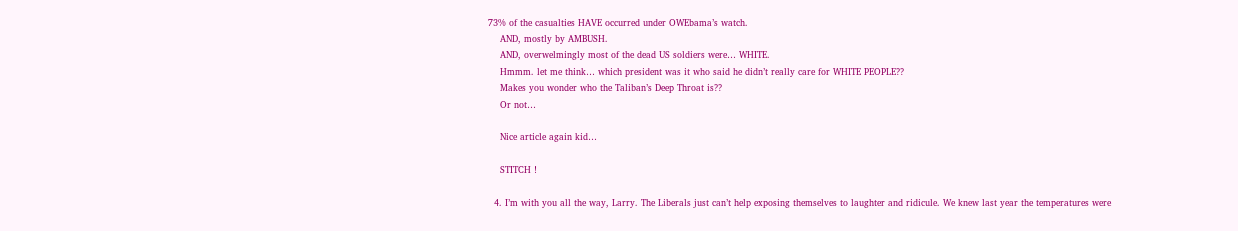73% of the casualties HAVE occurred under OWEbama’s watch.
    AND, mostly by AMBUSH.
    AND, overwelmingly most of the dead US soldiers were… WHITE.
    Hmmm. let me think… which president was it who said he didn’t really care for WHITE PEOPLE??
    Makes you wonder who the Taliban’s Deep Throat is??
    Or not…

    Nice article again kid…

    STITCH !

  4. I’m with you all the way, Larry. The Liberals just can’t help exposing themselves to laughter and ridicule. We knew last year the temperatures were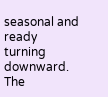seasonal and ready turning downward. The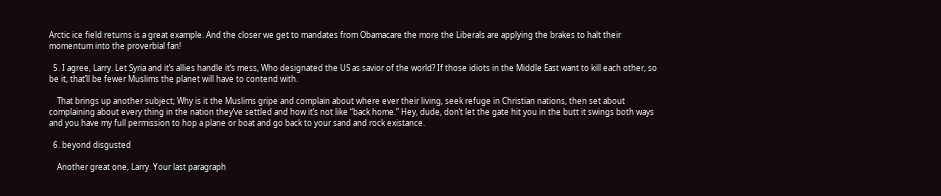Arctic ice field returns is a great example. And the closer we get to mandates from Obamacare the more the Liberals are applying the brakes to halt their momentum into the proverbial fan!

  5. I agree, Larry. Let Syria and it’s allies handle it’s mess, Who designated the US as savior of the world? If those idiots in the Middle East want to kill each other, so be it, that’ll be fewer Muslims the planet will have to contend with.

    That brings up another subject; Why is it the Muslims gripe and complain about where ever their living, seek refuge in Christian nations, then set about complaining about every thing in the nation they’ve settled and how it’s not like “back home.” Hey, dude, don’t let the gate hit you in the butt it swings both ways and you have my full permission to hop a plane or boat and go back to your sand and rock existance.

  6. beyond disgusted

    Another great one, Larry. Your last paragraph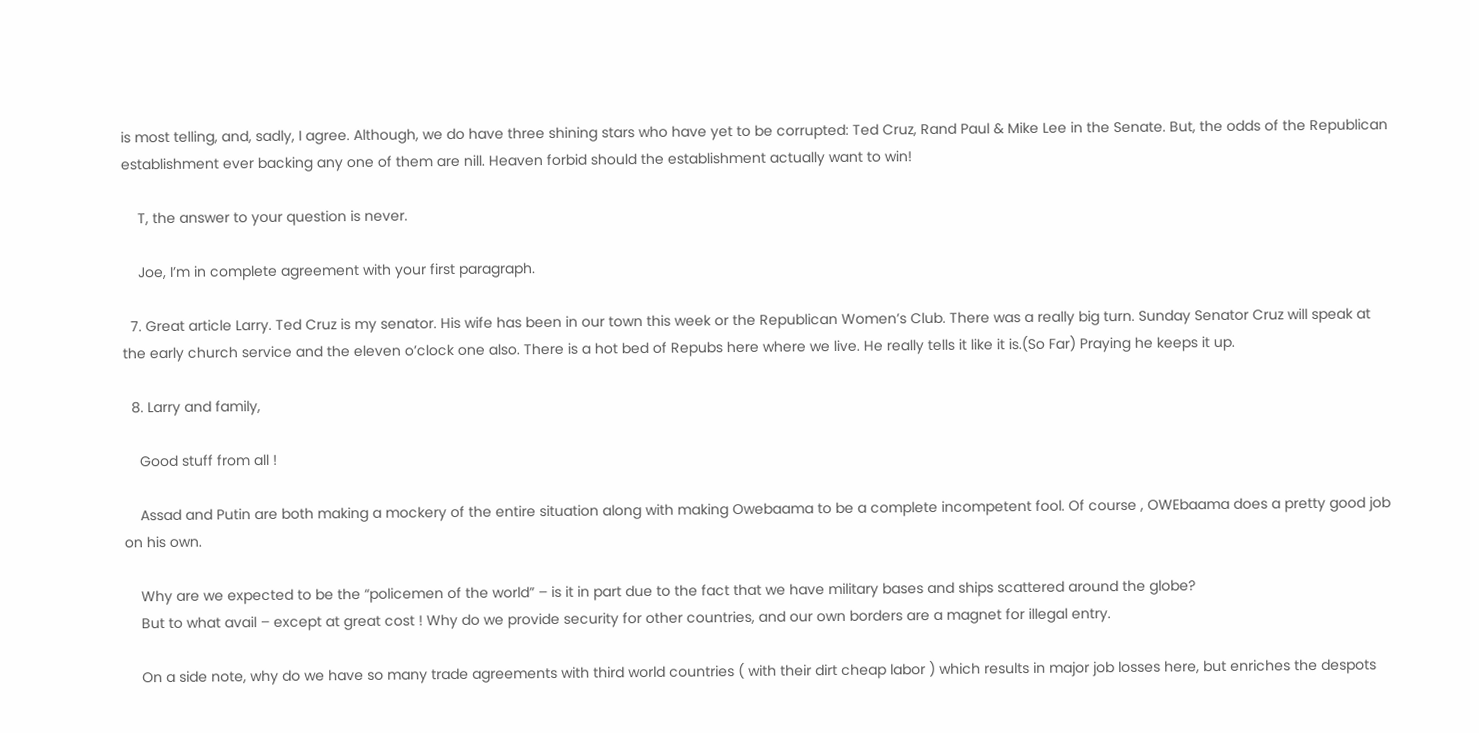is most telling, and, sadly, I agree. Although, we do have three shining stars who have yet to be corrupted: Ted Cruz, Rand Paul & Mike Lee in the Senate. But, the odds of the Republican establishment ever backing any one of them are nill. Heaven forbid should the establishment actually want to win!

    T, the answer to your question is never.

    Joe, I’m in complete agreement with your first paragraph.

  7. Great article Larry. Ted Cruz is my senator. His wife has been in our town this week or the Republican Women’s Club. There was a really big turn. Sunday Senator Cruz will speak at the early church service and the eleven o’clock one also. There is a hot bed of Repubs here where we live. He really tells it like it is.(So Far) Praying he keeps it up.

  8. Larry and family,

    Good stuff from all !

    Assad and Putin are both making a mockery of the entire situation along with making Owebaama to be a complete incompetent fool. Of course , OWEbaama does a pretty good job on his own.

    Why are we expected to be the “policemen of the world” – is it in part due to the fact that we have military bases and ships scattered around the globe?
    But to what avail – except at great cost ! Why do we provide security for other countries, and our own borders are a magnet for illegal entry.

    On a side note, why do we have so many trade agreements with third world countries ( with their dirt cheap labor ) which results in major job losses here, but enriches the despots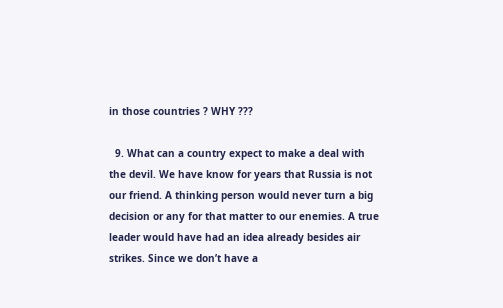in those countries ? WHY ???

  9. What can a country expect to make a deal with the devil. We have know for years that Russia is not our friend. A thinking person would never turn a big decision or any for that matter to our enemies. A true leader would have had an idea already besides air strikes. Since we don’t have a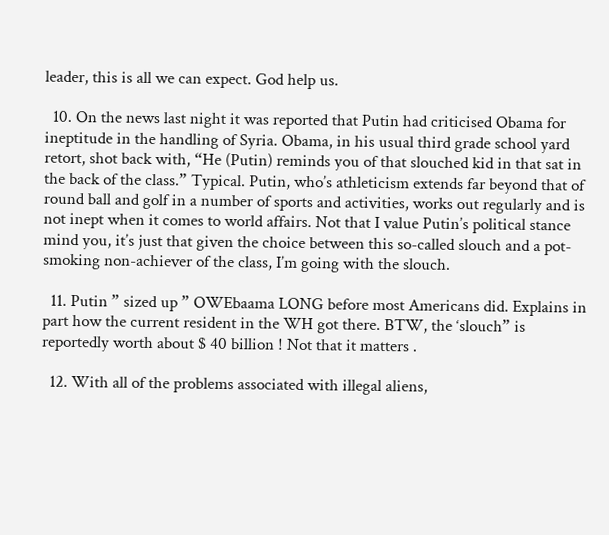leader, this is all we can expect. God help us.

  10. On the news last night it was reported that Putin had criticised Obama for ineptitude in the handling of Syria. Obama, in his usual third grade school yard retort, shot back with, “He (Putin) reminds you of that slouched kid in that sat in the back of the class.” Typical. Putin, who’s athleticism extends far beyond that of round ball and golf in a number of sports and activities, works out regularly and is not inept when it comes to world affairs. Not that I value Putin’s political stance mind you, it’s just that given the choice between this so-called slouch and a pot-smoking non-achiever of the class, I’m going with the slouch.

  11. Putin ” sized up ” OWEbaama LONG before most Americans did. Explains in part how the current resident in the WH got there. BTW, the ‘slouch” is reportedly worth about $ 40 billion ! Not that it matters .

  12. With all of the problems associated with illegal aliens,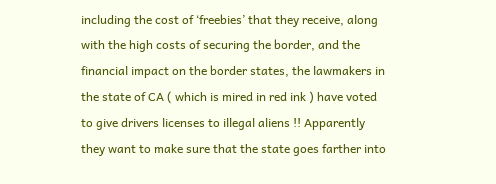including the cost of ‘freebies’ that they receive, along with the high costs of securing the border, and the financial impact on the border states, the lawmakers in the state of CA ( which is mired in red ink ) have voted to give drivers licenses to illegal aliens !! Apparently they want to make sure that the state goes farther into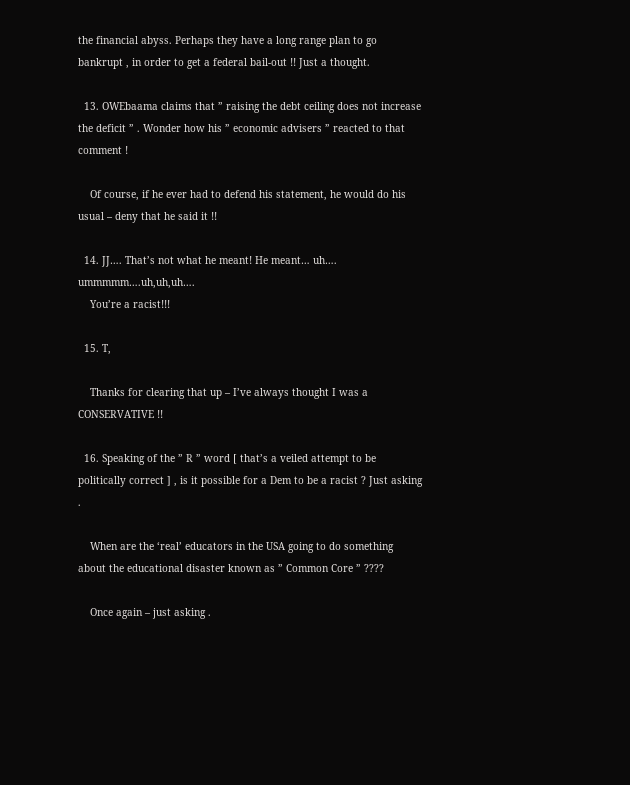the financial abyss. Perhaps they have a long range plan to go bankrupt , in order to get a federal bail-out !! Just a thought.

  13. OWEbaama claims that ” raising the debt ceiling does not increase the deficit ” . Wonder how his ” economic advisers ” reacted to that comment !

    Of course, if he ever had to defend his statement, he would do his usual – deny that he said it !!

  14. JJ…. That’s not what he meant! He meant… uh…. ummmmm….uh,uh,uh….
    You’re a racist!!!

  15. T,

    Thanks for clearing that up – I’ve always thought I was a CONSERVATIVE !!

  16. Speaking of the ” R ” word [ that’s a veiled attempt to be politically correct ] , is it possible for a Dem to be a racist ? Just asking .

    When are the ‘real’ educators in the USA going to do something about the educational disaster known as ” Common Core ” ????

    Once again – just asking .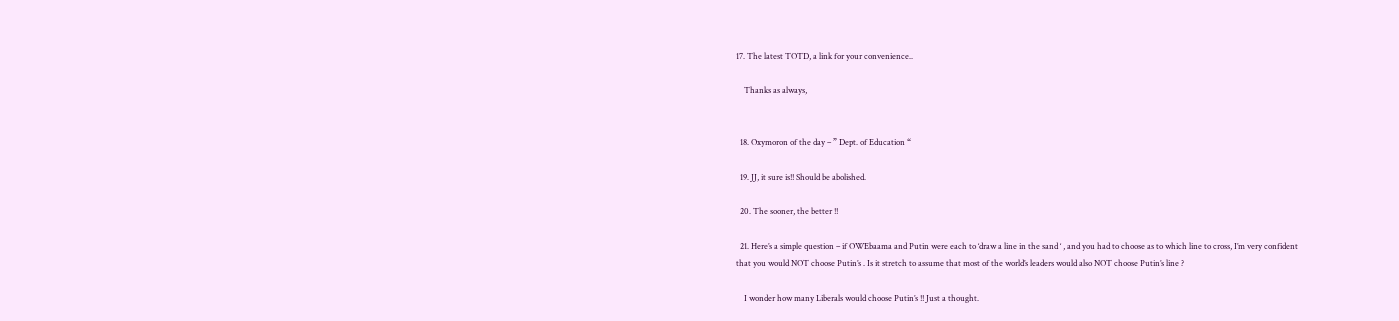17. The latest TOTD, a link for your convenience..

    Thanks as always,


  18. Oxymoron of the day – ” Dept. of Education “

  19. JJ, it sure is!! Should be abolished.

  20. The sooner, the better !!

  21. Here’s a simple question – if OWEbaama and Putin were each to ‘draw a line in the sand ‘ , and you had to choose as to which line to cross, I’m very confident that you would NOT choose Putin’s . Is it stretch to assume that most of the world’s leaders would also NOT choose Putin’s line ?

    I wonder how many Liberals would choose Putin’s !! Just a thought.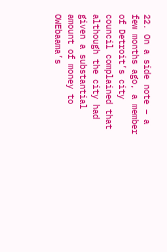22. On a side note – a few months ago, a member of Detroit’s city council complained that although the city had given a substantial amount of money to OWEbaama’s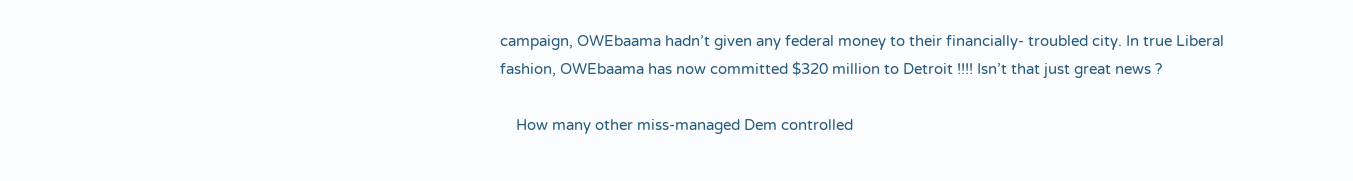campaign, OWEbaama hadn’t given any federal money to their financially- troubled city. In true Liberal fashion, OWEbaama has now committed $320 million to Detroit !!!! Isn’t that just great news ?

    How many other miss-managed Dem controlled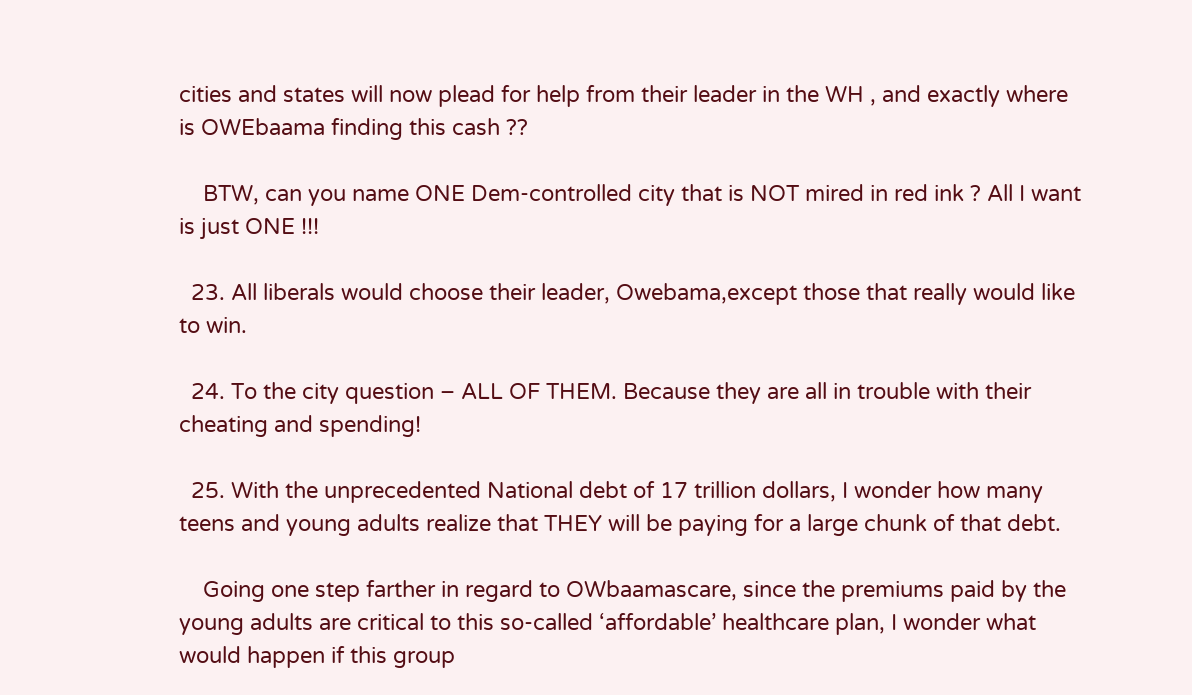cities and states will now plead for help from their leader in the WH , and exactly where is OWEbaama finding this cash ??

    BTW, can you name ONE Dem-controlled city that is NOT mired in red ink ? All I want is just ONE !!!

  23. All liberals would choose their leader, Owebama,except those that really would like to win.

  24. To the city question – ALL OF THEM. Because they are all in trouble with their cheating and spending!

  25. With the unprecedented National debt of 17 trillion dollars, I wonder how many teens and young adults realize that THEY will be paying for a large chunk of that debt.

    Going one step farther in regard to OWbaamascare, since the premiums paid by the young adults are critical to this so-called ‘affordable’ healthcare plan, I wonder what would happen if this group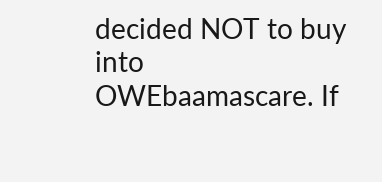decided NOT to buy into OWEbaamascare. If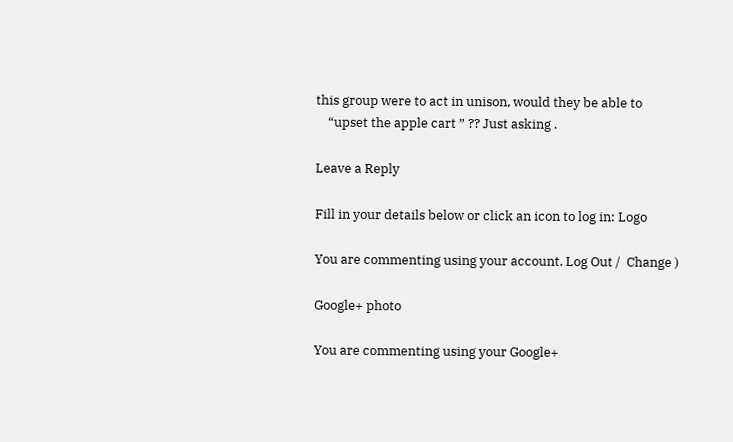this group were to act in unison, would they be able to
    “upset the apple cart ” ?? Just asking .

Leave a Reply

Fill in your details below or click an icon to log in: Logo

You are commenting using your account. Log Out /  Change )

Google+ photo

You are commenting using your Google+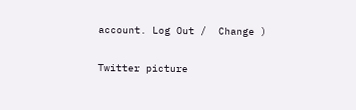account. Log Out /  Change )

Twitter picture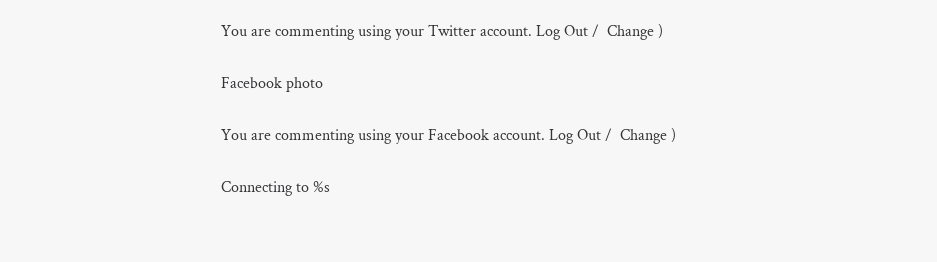You are commenting using your Twitter account. Log Out /  Change )

Facebook photo

You are commenting using your Facebook account. Log Out /  Change )

Connecting to %s